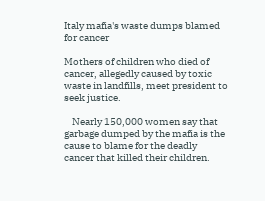Italy mafia's waste dumps blamed for cancer

Mothers of children who died of cancer, allegedly caused by toxic waste in landfills, meet president to seek justice.

    Nearly 150,000 women say that garbage dumped by the mafia is the cause to blame for the deadly cancer that killed their children.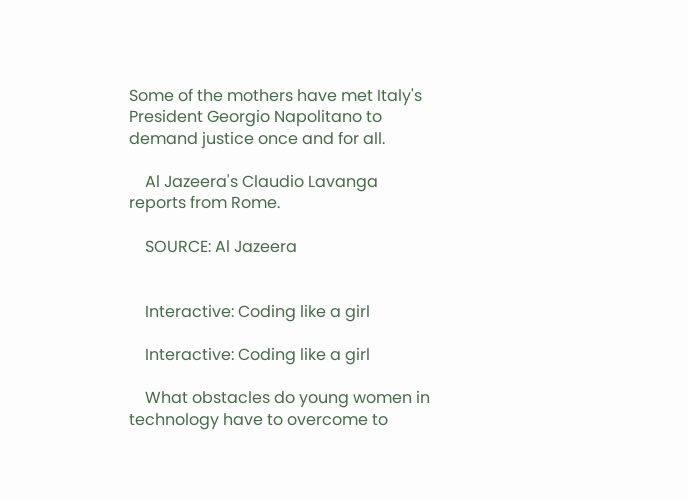Some of the mothers have met Italy's President Georgio Napolitano to demand justice once and for all.

    Al Jazeera's Claudio Lavanga reports from Rome.

    SOURCE: Al Jazeera


    Interactive: Coding like a girl

    Interactive: Coding like a girl

    What obstacles do young women in technology have to overcome to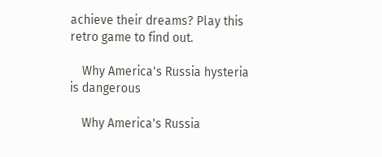achieve their dreams? Play this retro game to find out.

    Why America's Russia hysteria is dangerous

    Why America's Russia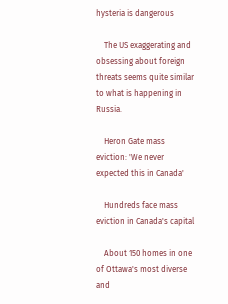hysteria is dangerous

    The US exaggerating and obsessing about foreign threats seems quite similar to what is happening in Russia.

    Heron Gate mass eviction: 'We never expected this in Canada'

    Hundreds face mass eviction in Canada's capital

    About 150 homes in one of Ottawa's most diverse and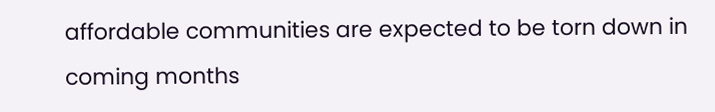affordable communities are expected to be torn down in coming months